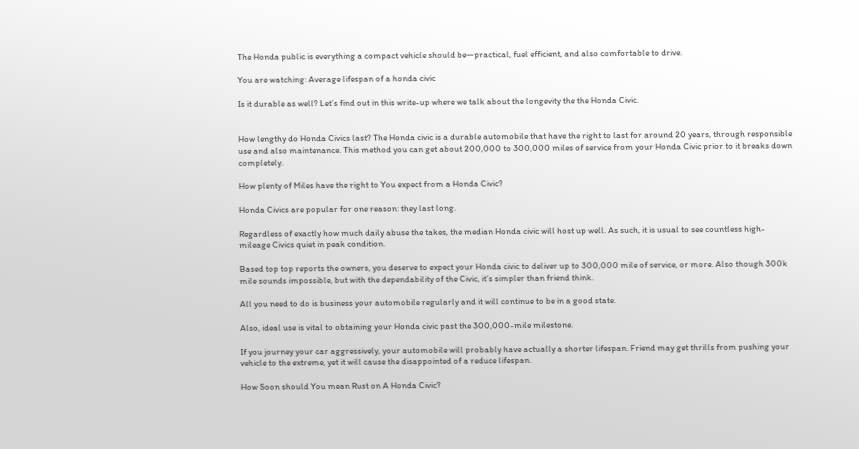The Honda public is everything a compact vehicle should be—practical, fuel efficient, and also comfortable to drive.

You are watching: Average lifespan of a honda civic

Is it durable as well? Let’s find out in this write-up where we talk about the longevity the the Honda Civic.


How lengthy do Honda Civics last? The Honda civic is a durable automobile that have the right to last for around 20 years, through responsible use and also maintenance. This method you can get about 200,000 to 300,000 miles of service from your Honda Civic prior to it breaks down completely.

How plenty of Miles have the right to You expect from a Honda Civic?

Honda Civics are popular for one reason: they last long.

Regardless of exactly how much daily abuse the takes, the median Honda civic will host up well. As such, it is usual to see countless high-mileage Civics quiet in peak condition.

Based top top reports the owners, you deserve to expect your Honda civic to deliver up to 300,000 mile of service, or more. Also though 300k mile sounds impossible, but with the dependability of the Civic, it’s simpler than friend think.

All you need to do is business your automobile regularly and it will continue to be in a good state.

Also, ideal use is vital to obtaining your Honda civic past the 300,000-mile milestone.

If you journey your car aggressively, your automobile will probably have actually a shorter lifespan. Friend may get thrills from pushing your vehicle to the extreme, yet it will cause the disappointed of a reduce lifespan.

How Soon should You mean Rust on A Honda Civic?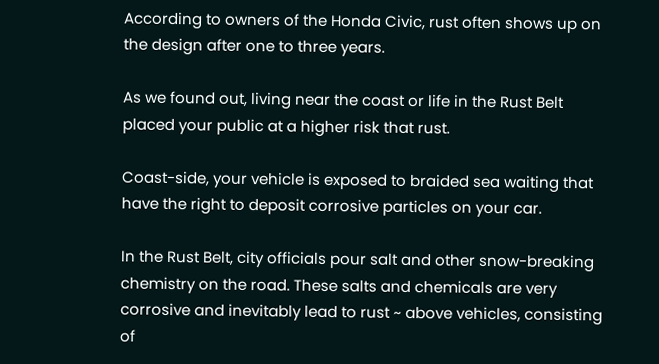According to owners of the Honda Civic, rust often shows up on the design after one to three years.

As we found out, living near the coast or life in the Rust Belt placed your public at a higher risk that rust.

Coast-side, your vehicle is exposed to braided sea waiting that have the right to deposit corrosive particles on your car.

In the Rust Belt, city officials pour salt and other snow-breaking chemistry on the road. These salts and chemicals are very corrosive and inevitably lead to rust ~ above vehicles, consisting of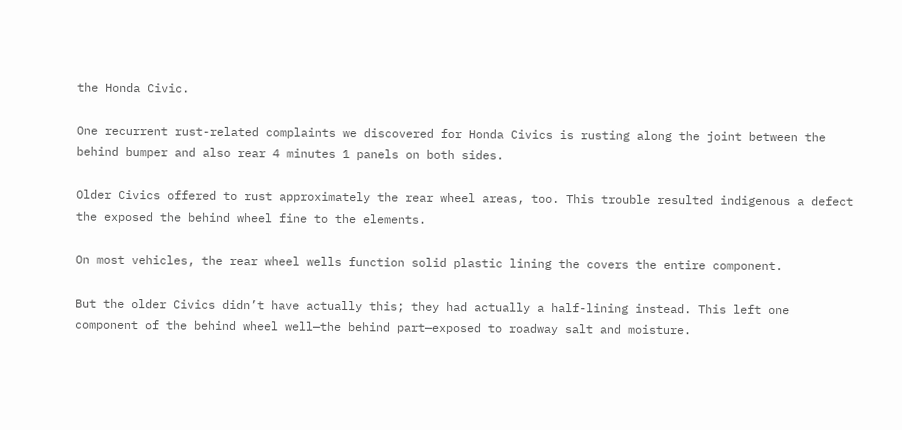the Honda Civic.

One recurrent rust-related complaints we discovered for Honda Civics is rusting along the joint between the behind bumper and also rear 4 minutes 1 panels on both sides.

Older Civics offered to rust approximately the rear wheel areas, too. This trouble resulted indigenous a defect the exposed the behind wheel fine to the elements.

On most vehicles, the rear wheel wells function solid plastic lining the covers the entire component.

But the older Civics didn’t have actually this; they had actually a half-lining instead. This left one component of the behind wheel well—the behind part—exposed to roadway salt and moisture.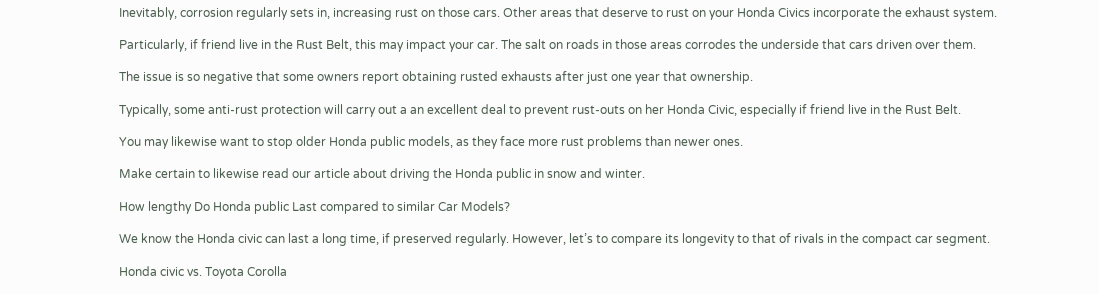Inevitably, corrosion regularly sets in, increasing rust on those cars. Other areas that deserve to rust on your Honda Civics incorporate the exhaust system.

Particularly, if friend live in the Rust Belt, this may impact your car. The salt on roads in those areas corrodes the underside that cars driven over them.

The issue is so negative that some owners report obtaining rusted exhausts after just one year that ownership.

Typically, some anti-rust protection will carry out a an excellent deal to prevent rust-outs on her Honda Civic, especially if friend live in the Rust Belt.

You may likewise want to stop older Honda public models, as they face more rust problems than newer ones.

Make certain to likewise read our article about driving the Honda public in snow and winter.

How lengthy Do Honda public Last compared to similar Car Models?

We know the Honda civic can last a long time, if preserved regularly. However, let’s to compare its longevity to that of rivals in the compact car segment.

Honda civic vs. Toyota Corolla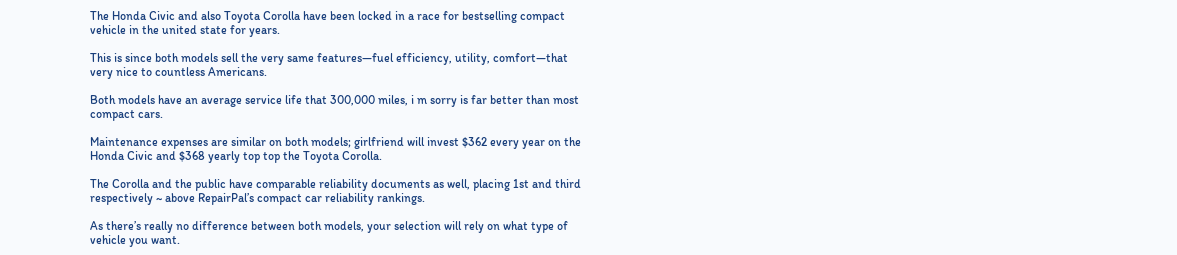The Honda Civic and also Toyota Corolla have been locked in a race for bestselling compact vehicle in the united state for years.

This is since both models sell the very same features—fuel efficiency, utility, comfort—that very nice to countless Americans.

Both models have an average service life that 300,000 miles, i m sorry is far better than most compact cars.

Maintenance expenses are similar on both models; girlfriend will invest $362 every year on the Honda Civic and $368 yearly top top the Toyota Corolla.

The Corolla and the public have comparable reliability documents as well, placing 1st and third respectively ~ above RepairPal’s compact car reliability rankings.

As there’s really no difference between both models, your selection will rely on what type of vehicle you want.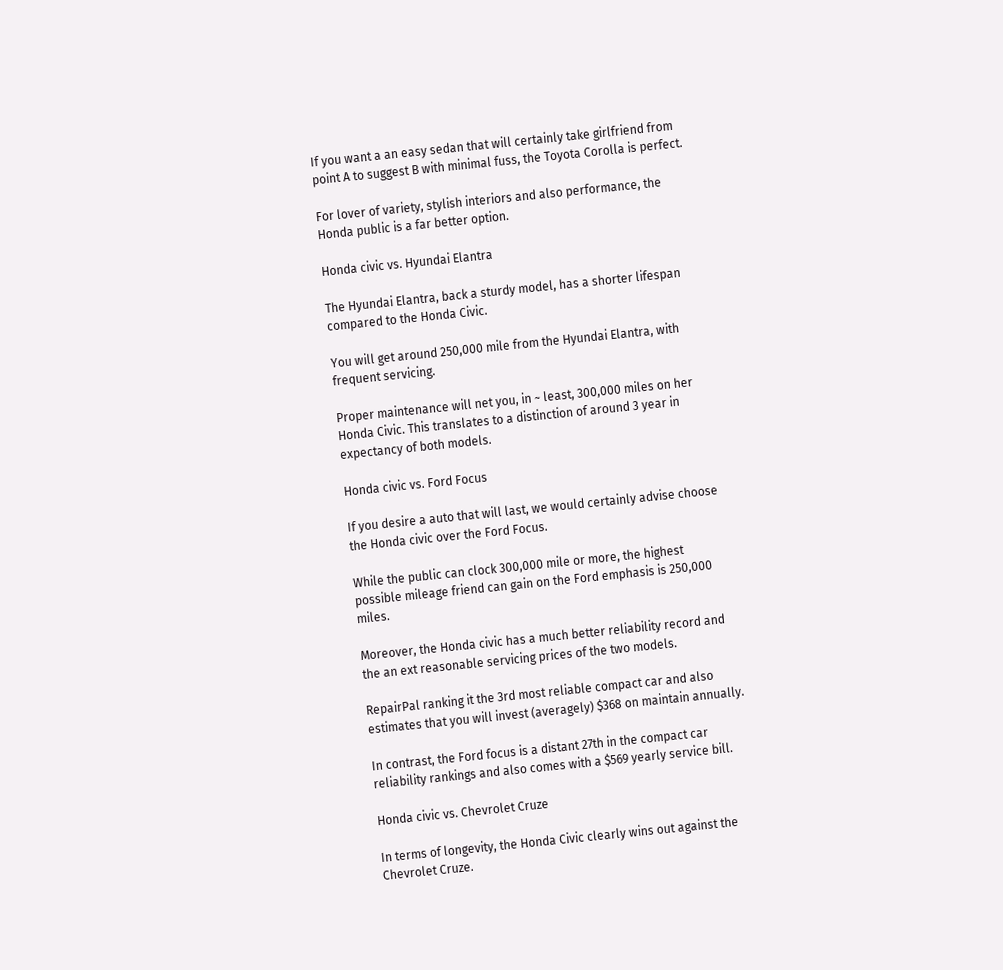If you want a an easy sedan that will certainly take girlfriend from point A to suggest B with minimal fuss, the Toyota Corolla is perfect.

For lover of variety, stylish interiors and also performance, the Honda public is a far better option.

Honda civic vs. Hyundai Elantra

The Hyundai Elantra, back a sturdy model, has a shorter lifespan compared to the Honda Civic.

You will get around 250,000 mile from the Hyundai Elantra, with frequent servicing.

Proper maintenance will net you, in ~ least, 300,000 miles on her Honda Civic. This translates to a distinction of around 3 year in expectancy of both models.

Honda civic vs. Ford Focus

If you desire a auto that will last, we would certainly advise choose the Honda civic over the Ford Focus.

While the public can clock 300,000 mile or more, the highest possible mileage friend can gain on the Ford emphasis is 250,000 miles.

Moreover, the Honda civic has a much better reliability record and the an ext reasonable servicing prices of the two models.

RepairPal ranking it the 3rd most reliable compact car and also estimates that you will invest (averagely) $368 on maintain annually.

In contrast, the Ford focus is a distant 27th in the compact car reliability rankings and also comes with a $569 yearly service bill.

Honda civic vs. Chevrolet Cruze

In terms of longevity, the Honda Civic clearly wins out against the Chevrolet Cruze.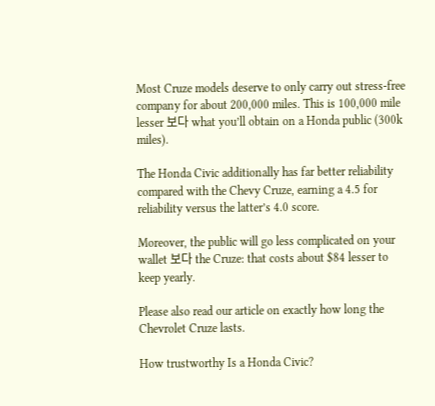Most Cruze models deserve to only carry out stress-free company for about 200,000 miles. This is 100,000 mile lesser 보다 what you’ll obtain on a Honda public (300k miles).

The Honda Civic additionally has far better reliability compared with the Chevy Cruze, earning a 4.5 for reliability versus the latter’s 4.0 score.

Moreover, the public will go less complicated on your wallet 보다 the Cruze: that costs about $84 lesser to keep yearly.

Please also read our article on exactly how long the Chevrolet Cruze lasts.

How trustworthy Is a Honda Civic?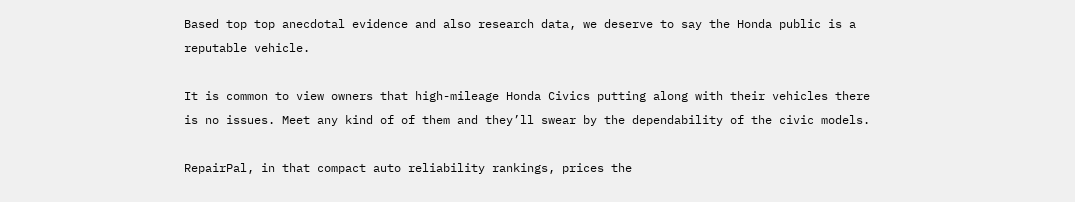Based top top anecdotal evidence and also research data, we deserve to say the Honda public is a reputable vehicle.

It is common to view owners that high-mileage Honda Civics putting along with their vehicles there is no issues. Meet any kind of of them and they’ll swear by the dependability of the civic models.

RepairPal, in that compact auto reliability rankings, prices the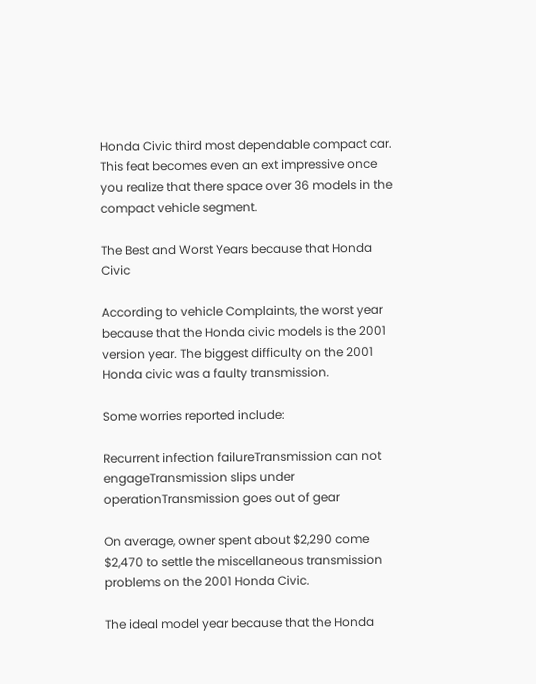Honda Civic third most dependable compact car. This feat becomes even an ext impressive once you realize that there space over 36 models in the compact vehicle segment.

The Best and Worst Years because that Honda Civic

According to vehicle Complaints, the worst year because that the Honda civic models is the 2001 version year. The biggest difficulty on the 2001 Honda civic was a faulty transmission.

Some worries reported include:

Recurrent infection failureTransmission can not engageTransmission slips under operationTransmission goes out of gear

On average, owner spent about $2,290 come $2,470 to settle the miscellaneous transmission problems on the 2001 Honda Civic.

The ideal model year because that the Honda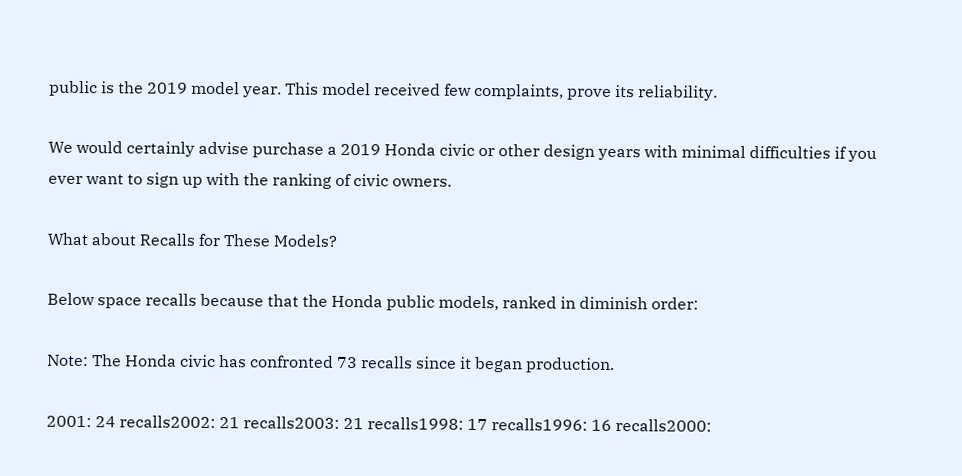public is the 2019 model year. This model received few complaints, prove its reliability.

We would certainly advise purchase a 2019 Honda civic or other design years with minimal difficulties if you ever want to sign up with the ranking of civic owners.

What about Recalls for These Models?

Below space recalls because that the Honda public models, ranked in diminish order:

Note: The Honda civic has confronted 73 recalls since it began production.

2001: 24 recalls2002: 21 recalls2003: 21 recalls1998: 17 recalls1996: 16 recalls2000: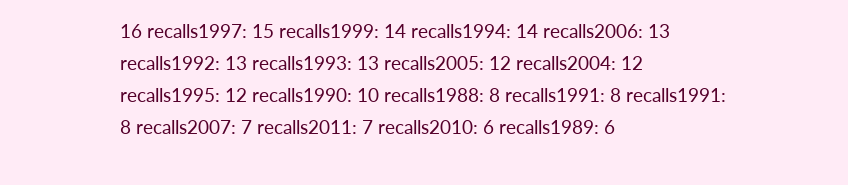16 recalls1997: 15 recalls1999: 14 recalls1994: 14 recalls2006: 13 recalls1992: 13 recalls1993: 13 recalls2005: 12 recalls2004: 12 recalls1995: 12 recalls1990: 10 recalls1988: 8 recalls1991: 8 recalls1991: 8 recalls2007: 7 recalls2011: 7 recalls2010: 6 recalls1989: 6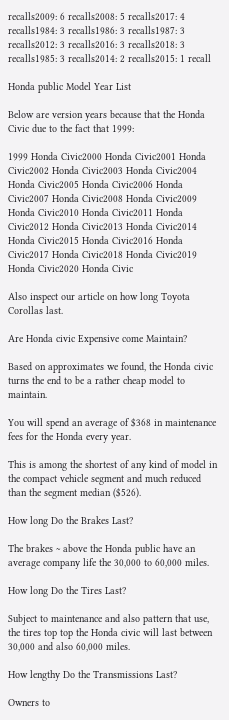recalls2009: 6 recalls2008: 5 recalls2017: 4 recalls1984: 3 recalls1986: 3 recalls1987: 3 recalls2012: 3 recalls2016: 3 recalls2018: 3 recalls1985: 3 recalls2014: 2 recalls2015: 1 recall

Honda public Model Year List

Below are version years because that the Honda Civic due to the fact that 1999:

1999 Honda Civic2000 Honda Civic2001 Honda Civic2002 Honda Civic2003 Honda Civic2004 Honda Civic2005 Honda Civic2006 Honda Civic2007 Honda Civic2008 Honda Civic2009 Honda Civic2010 Honda Civic2011 Honda Civic2012 Honda Civic2013 Honda Civic2014 Honda Civic2015 Honda Civic2016 Honda Civic2017 Honda Civic2018 Honda Civic2019 Honda Civic2020 Honda Civic

Also inspect our article on how long Toyota Corollas last.

Are Honda civic Expensive come Maintain?

Based on approximates we found, the Honda civic turns the end to be a rather cheap model to maintain.

You will spend an average of $368 in maintenance fees for the Honda every year.

This is among the shortest of any kind of model in the compact vehicle segment and much reduced than the segment median ($526).

How long Do the Brakes Last?

The brakes ~ above the Honda public have an average company life the 30,000 to 60,000 miles.

How long Do the Tires Last?

Subject to maintenance and also pattern that use, the tires top top the Honda civic will last between 30,000 and also 60,000 miles.

How lengthy Do the Transmissions Last?

Owners to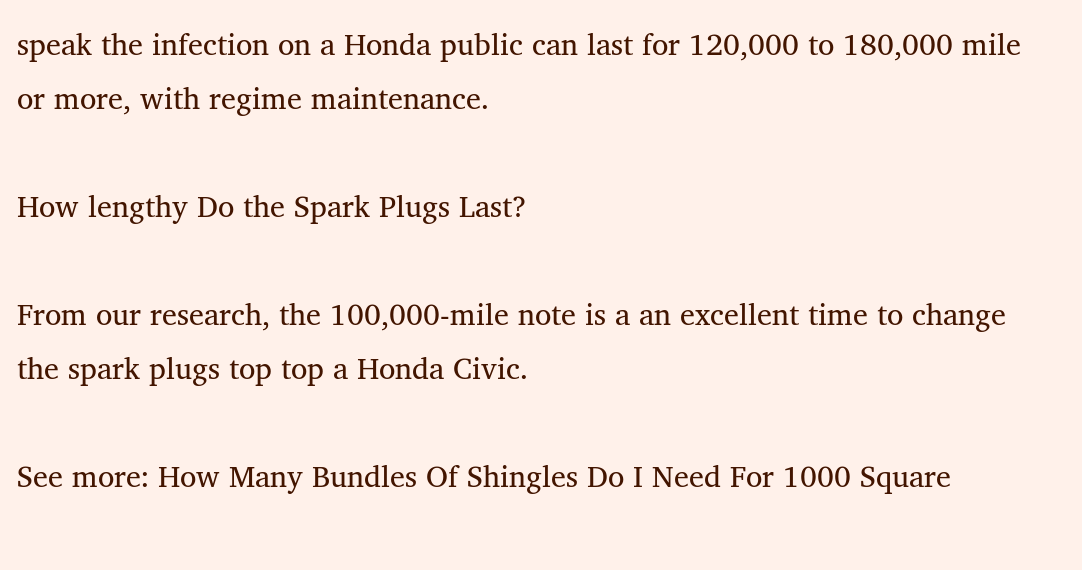speak the infection on a Honda public can last for 120,000 to 180,000 mile or more, with regime maintenance.

How lengthy Do the Spark Plugs Last?

From our research, the 100,000-mile note is a an excellent time to change the spark plugs top top a Honda Civic.

See more: How Many Bundles Of Shingles Do I Need For 1000 Square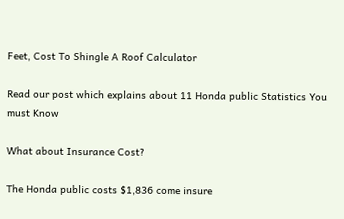Feet, Cost To Shingle A Roof Calculator

Read our post which explains about 11 Honda public Statistics You must Know

What about Insurance Cost?

The Honda public costs $1,836 come insure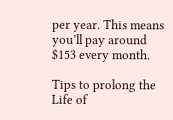per year. This means you’ll pay around $153 every month.

Tips to prolong the Life of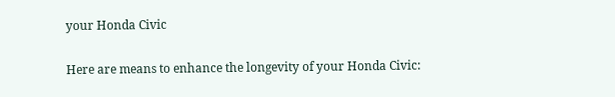your Honda Civic

Here are means to enhance the longevity of your Honda Civic: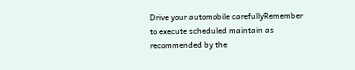Drive your automobile carefullyRemember to execute scheduled maintain as recommended by the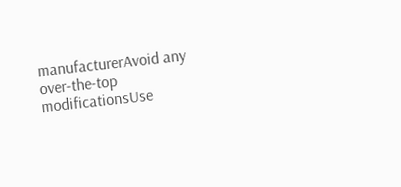manufacturerAvoid any over-the-top modificationsUse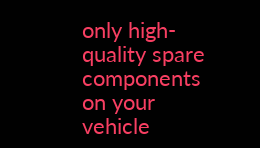only high-quality spare components on your vehicle